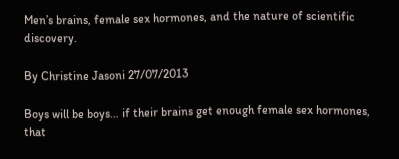Men’s brains, female sex hormones, and the nature of scientific discovery.

By Christine Jasoni 27/07/2013

Boys will be boys… if their brains get enough female sex hormones, that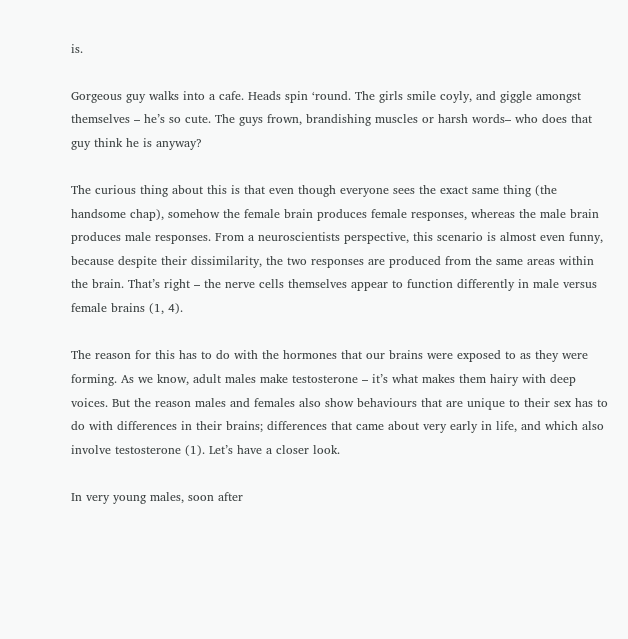is.

Gorgeous guy walks into a cafe. Heads spin ‘round. The girls smile coyly, and giggle amongst themselves – he’s so cute. The guys frown, brandishing muscles or harsh words– who does that guy think he is anyway?

The curious thing about this is that even though everyone sees the exact same thing (the handsome chap), somehow the female brain produces female responses, whereas the male brain produces male responses. From a neuroscientists perspective, this scenario is almost even funny, because despite their dissimilarity, the two responses are produced from the same areas within the brain. That’s right – the nerve cells themselves appear to function differently in male versus female brains (1, 4).

The reason for this has to do with the hormones that our brains were exposed to as they were forming. As we know, adult males make testosterone – it’s what makes them hairy with deep voices. But the reason males and females also show behaviours that are unique to their sex has to do with differences in their brains; differences that came about very early in life, and which also involve testosterone (1). Let’s have a closer look.

In very young males, soon after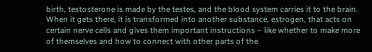birth, testosterone is made by the testes, and the blood system carries it to the brain. When it gets there, it is transformed into another substance, estrogen, that acts on certain nerve cells and gives them important instructions – like whether to make more of themselves and how to connect with other parts of the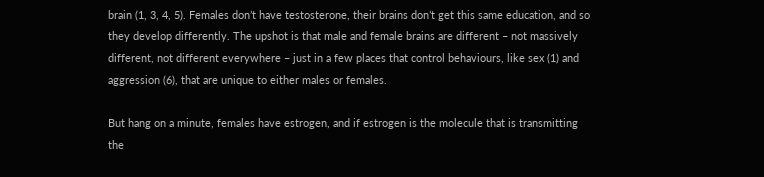brain (1, 3, 4, 5). Females don’t have testosterone, their brains don’t get this same education, and so they develop differently. The upshot is that male and female brains are different – not massively different, not different everywhere – just in a few places that control behaviours, like sex (1) and aggression (6), that are unique to either males or females.

But hang on a minute, females have estrogen, and if estrogen is the molecule that is transmitting the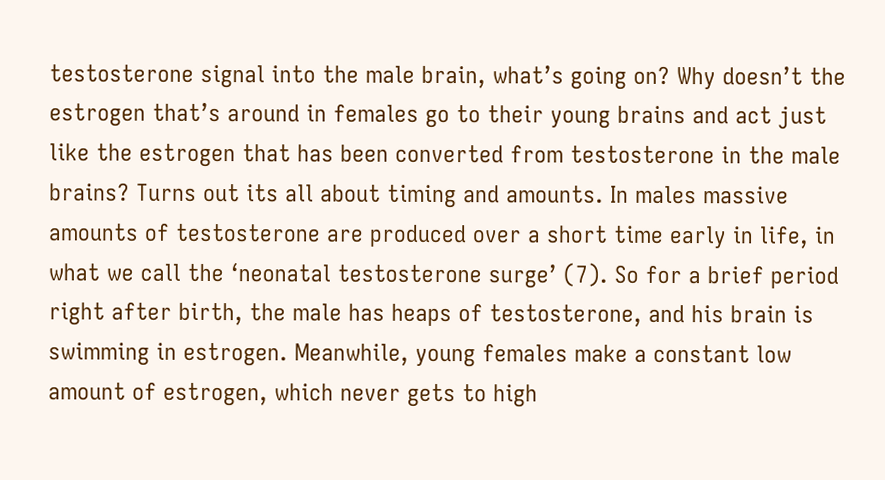testosterone signal into the male brain, what’s going on? Why doesn’t the estrogen that’s around in females go to their young brains and act just like the estrogen that has been converted from testosterone in the male brains? Turns out its all about timing and amounts. In males massive amounts of testosterone are produced over a short time early in life, in what we call the ‘neonatal testosterone surge’ (7). So for a brief period right after birth, the male has heaps of testosterone, and his brain is swimming in estrogen. Meanwhile, young females make a constant low amount of estrogen, which never gets to high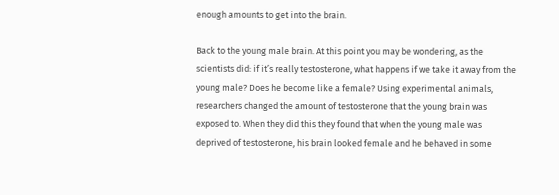enough amounts to get into the brain.

Back to the young male brain. At this point you may be wondering, as the scientists did: if it’s really testosterone, what happens if we take it away from the young male? Does he become like a female? Using experimental animals, researchers changed the amount of testosterone that the young brain was exposed to. When they did this they found that when the young male was deprived of testosterone, his brain looked female and he behaved in some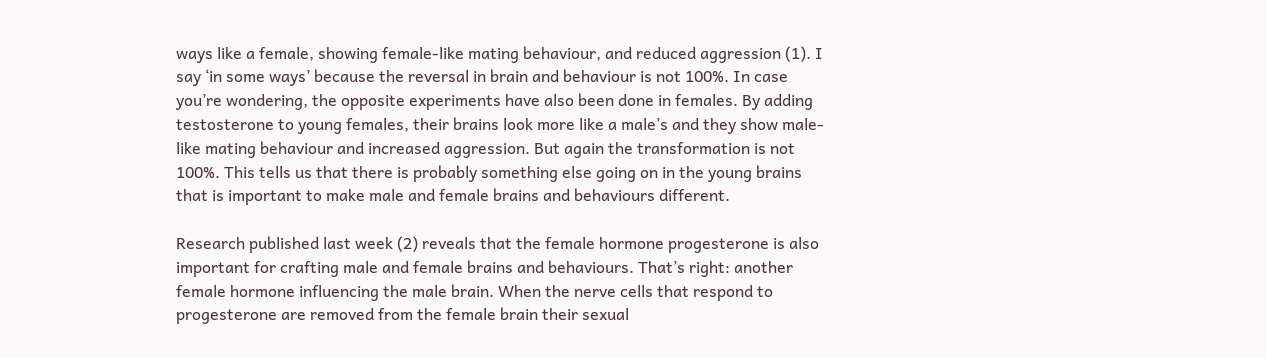ways like a female, showing female-like mating behaviour, and reduced aggression (1). I say ‘in some ways’ because the reversal in brain and behaviour is not 100%. In case you’re wondering, the opposite experiments have also been done in females. By adding testosterone to young females, their brains look more like a male’s and they show male-like mating behaviour and increased aggression. But again the transformation is not 100%. This tells us that there is probably something else going on in the young brains that is important to make male and female brains and behaviours different.

Research published last week (2) reveals that the female hormone progesterone is also important for crafting male and female brains and behaviours. That’s right: another female hormone influencing the male brain. When the nerve cells that respond to progesterone are removed from the female brain their sexual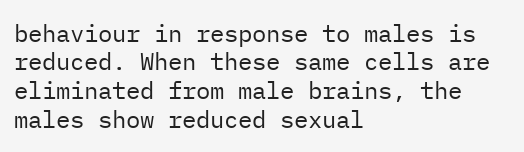behaviour in response to males is reduced. When these same cells are eliminated from male brains, the males show reduced sexual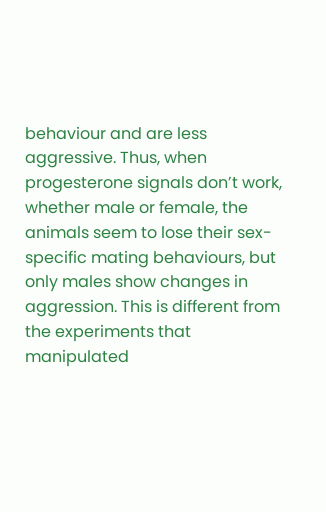behaviour and are less aggressive. Thus, when progesterone signals don’t work, whether male or female, the animals seem to lose their sex-specific mating behaviours, but only males show changes in aggression. This is different from the experiments that manipulated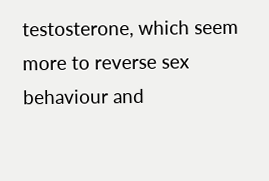testosterone, which seem more to reverse sex behaviour and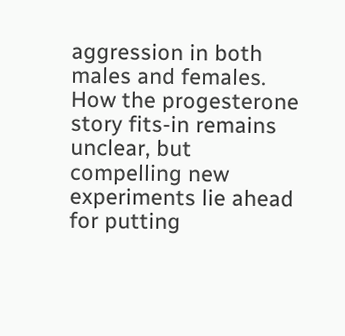aggression in both males and females. How the progesterone story fits-in remains unclear, but compelling new experiments lie ahead for putting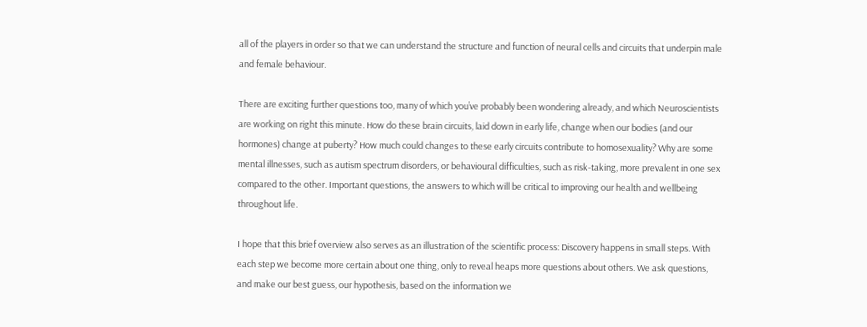all of the players in order so that we can understand the structure and function of neural cells and circuits that underpin male and female behaviour.

There are exciting further questions too, many of which you’ve probably been wondering already, and which Neuroscientists are working on right this minute. How do these brain circuits, laid down in early life, change when our bodies (and our hormones) change at puberty? How much could changes to these early circuits contribute to homosexuality? Why are some mental illnesses, such as autism spectrum disorders, or behavioural difficulties, such as risk-taking, more prevalent in one sex compared to the other. Important questions, the answers to which will be critical to improving our health and wellbeing throughout life.

I hope that this brief overview also serves as an illustration of the scientific process: Discovery happens in small steps. With each step we become more certain about one thing, only to reveal heaps more questions about others. We ask questions, and make our best guess, our hypothesis, based on the information we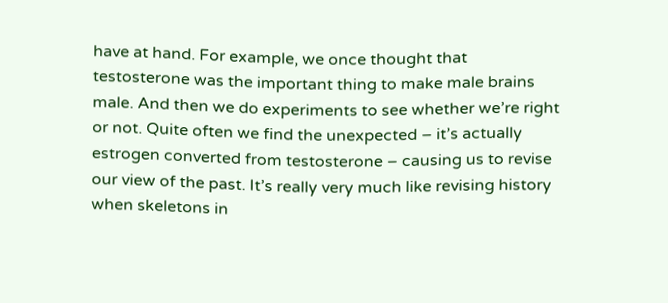have at hand. For example, we once thought that testosterone was the important thing to make male brains male. And then we do experiments to see whether we’re right or not. Quite often we find the unexpected – it’s actually estrogen converted from testosterone – causing us to revise our view of the past. It’s really very much like revising history when skeletons in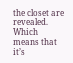the closet are revealed. Which means that it’s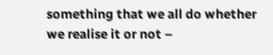something that we all do whether we realise it or not –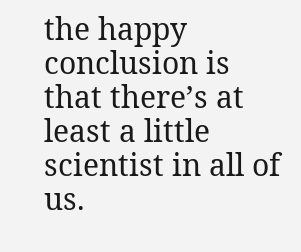the happy conclusion is that there’s at least a little scientist in all of us.